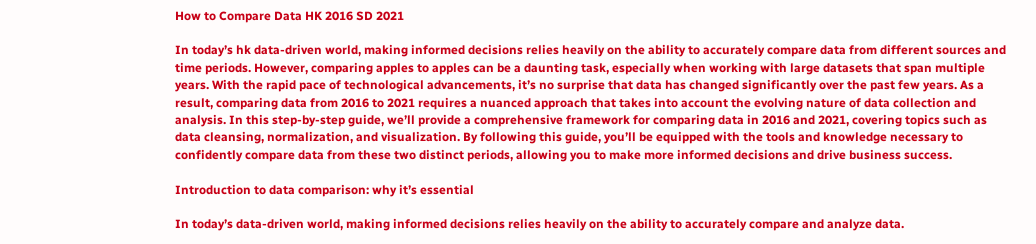How to Compare Data HK 2016 SD 2021

In today’s hk data-driven world, making informed decisions relies heavily on the ability to accurately compare data from different sources and time periods. However, comparing apples to apples can be a daunting task, especially when working with large datasets that span multiple years. With the rapid pace of technological advancements, it’s no surprise that data has changed significantly over the past few years. As a result, comparing data from 2016 to 2021 requires a nuanced approach that takes into account the evolving nature of data collection and analysis. In this step-by-step guide, we’ll provide a comprehensive framework for comparing data in 2016 and 2021, covering topics such as data cleansing, normalization, and visualization. By following this guide, you’ll be equipped with the tools and knowledge necessary to confidently compare data from these two distinct periods, allowing you to make more informed decisions and drive business success.

Introduction to data comparison: why it’s essential

In today’s data-driven world, making informed decisions relies heavily on the ability to accurately compare and analyze data.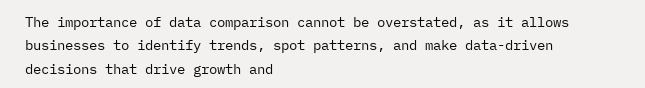The importance of data comparison cannot be overstated, as it allows businesses to identify trends, spot patterns, and make data-driven decisions that drive growth and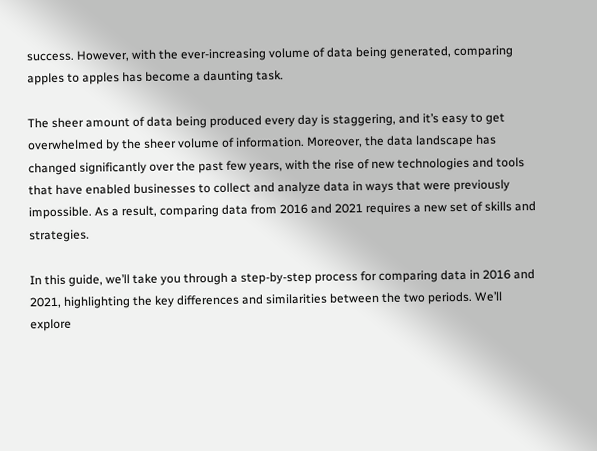success. However, with the ever-increasing volume of data being generated, comparing apples to apples has become a daunting task.

The sheer amount of data being produced every day is staggering, and it’s easy to get overwhelmed by the sheer volume of information. Moreover, the data landscape has changed significantly over the past few years, with the rise of new technologies and tools that have enabled businesses to collect and analyze data in ways that were previously impossible. As a result, comparing data from 2016 and 2021 requires a new set of skills and strategies.

In this guide, we’ll take you through a step-by-step process for comparing data in 2016 and 2021, highlighting the key differences and similarities between the two periods. We’ll explore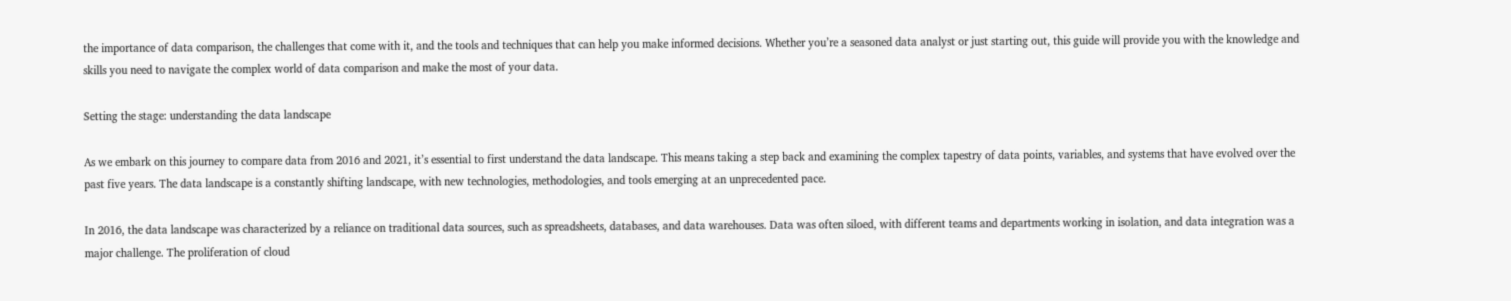the importance of data comparison, the challenges that come with it, and the tools and techniques that can help you make informed decisions. Whether you’re a seasoned data analyst or just starting out, this guide will provide you with the knowledge and skills you need to navigate the complex world of data comparison and make the most of your data.

Setting the stage: understanding the data landscape

As we embark on this journey to compare data from 2016 and 2021, it’s essential to first understand the data landscape. This means taking a step back and examining the complex tapestry of data points, variables, and systems that have evolved over the past five years. The data landscape is a constantly shifting landscape, with new technologies, methodologies, and tools emerging at an unprecedented pace.

In 2016, the data landscape was characterized by a reliance on traditional data sources, such as spreadsheets, databases, and data warehouses. Data was often siloed, with different teams and departments working in isolation, and data integration was a major challenge. The proliferation of cloud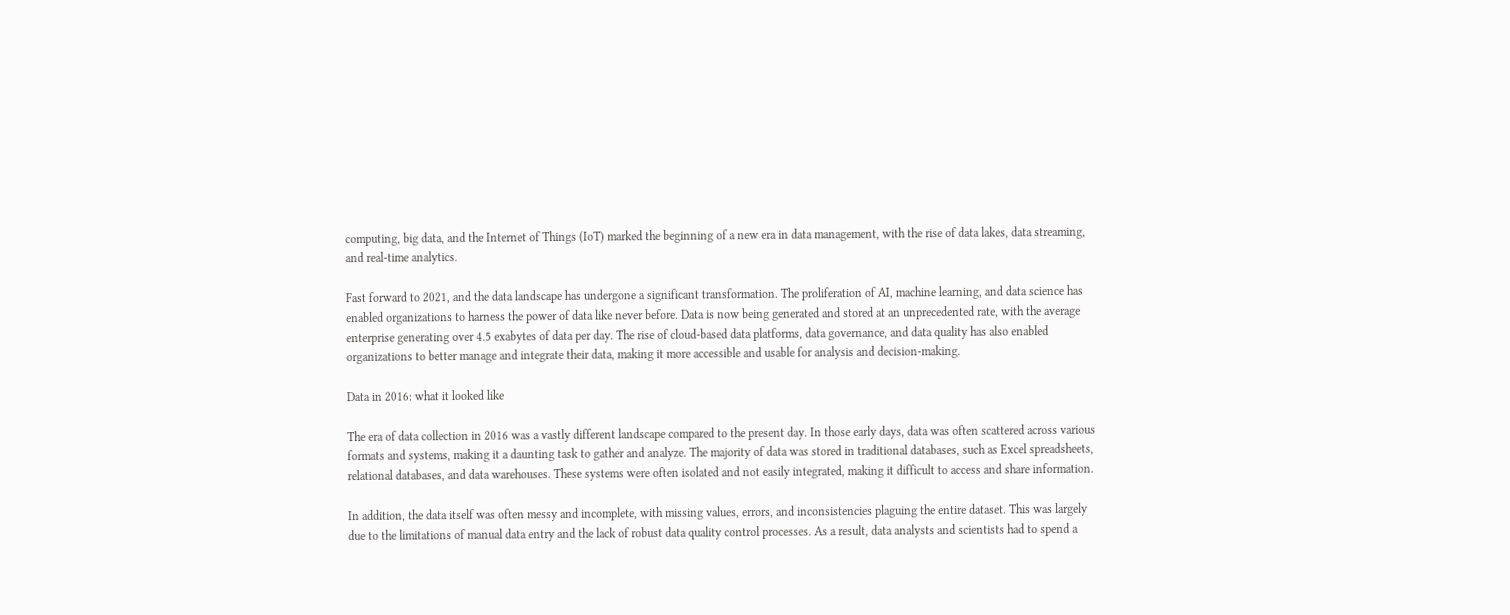computing, big data, and the Internet of Things (IoT) marked the beginning of a new era in data management, with the rise of data lakes, data streaming, and real-time analytics.

Fast forward to 2021, and the data landscape has undergone a significant transformation. The proliferation of AI, machine learning, and data science has enabled organizations to harness the power of data like never before. Data is now being generated and stored at an unprecedented rate, with the average enterprise generating over 4.5 exabytes of data per day. The rise of cloud-based data platforms, data governance, and data quality has also enabled organizations to better manage and integrate their data, making it more accessible and usable for analysis and decision-making.

Data in 2016: what it looked like

The era of data collection in 2016 was a vastly different landscape compared to the present day. In those early days, data was often scattered across various formats and systems, making it a daunting task to gather and analyze. The majority of data was stored in traditional databases, such as Excel spreadsheets, relational databases, and data warehouses. These systems were often isolated and not easily integrated, making it difficult to access and share information.

In addition, the data itself was often messy and incomplete, with missing values, errors, and inconsistencies plaguing the entire dataset. This was largely due to the limitations of manual data entry and the lack of robust data quality control processes. As a result, data analysts and scientists had to spend a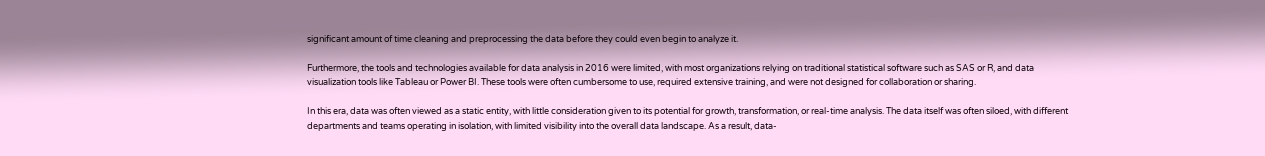significant amount of time cleaning and preprocessing the data before they could even begin to analyze it.

Furthermore, the tools and technologies available for data analysis in 2016 were limited, with most organizations relying on traditional statistical software such as SAS or R, and data visualization tools like Tableau or Power BI. These tools were often cumbersome to use, required extensive training, and were not designed for collaboration or sharing.

In this era, data was often viewed as a static entity, with little consideration given to its potential for growth, transformation, or real-time analysis. The data itself was often siloed, with different departments and teams operating in isolation, with limited visibility into the overall data landscape. As a result, data-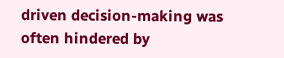driven decision-making was often hindered by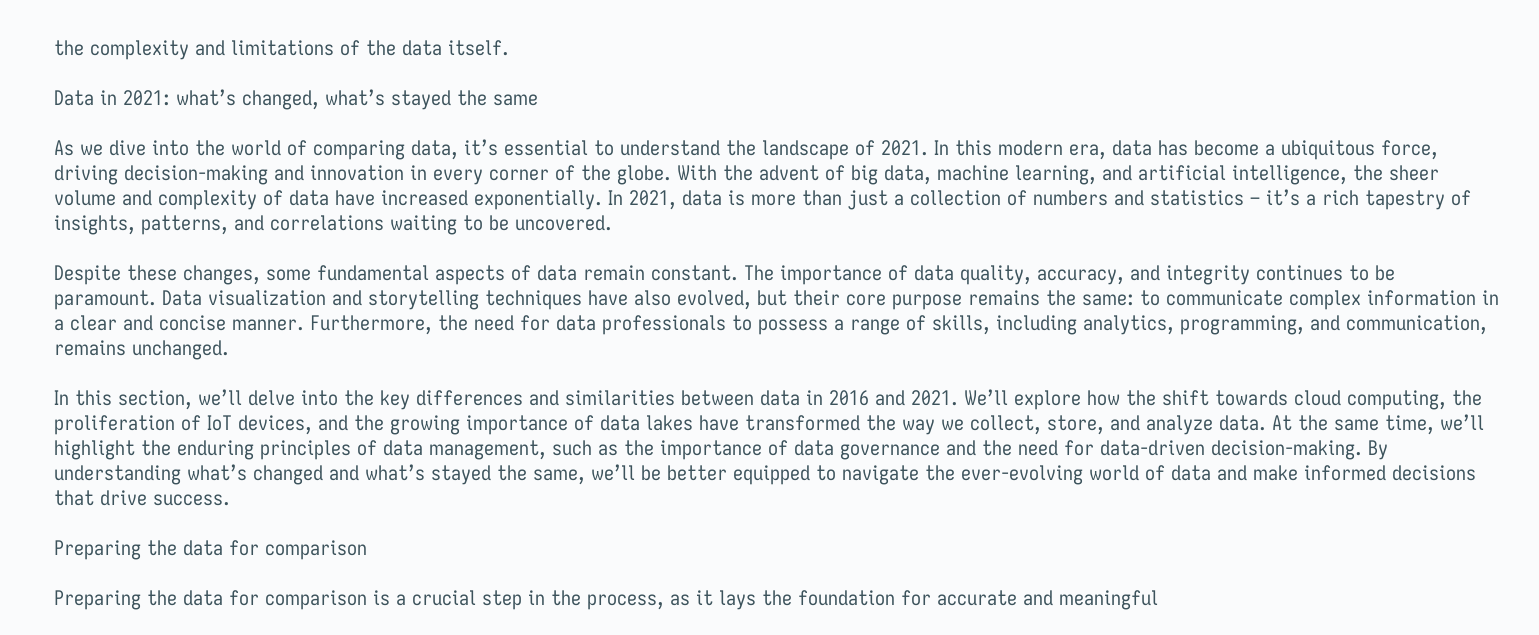the complexity and limitations of the data itself.

Data in 2021: what’s changed, what’s stayed the same

As we dive into the world of comparing data, it’s essential to understand the landscape of 2021. In this modern era, data has become a ubiquitous force, driving decision-making and innovation in every corner of the globe. With the advent of big data, machine learning, and artificial intelligence, the sheer volume and complexity of data have increased exponentially. In 2021, data is more than just a collection of numbers and statistics – it’s a rich tapestry of insights, patterns, and correlations waiting to be uncovered.

Despite these changes, some fundamental aspects of data remain constant. The importance of data quality, accuracy, and integrity continues to be paramount. Data visualization and storytelling techniques have also evolved, but their core purpose remains the same: to communicate complex information in a clear and concise manner. Furthermore, the need for data professionals to possess a range of skills, including analytics, programming, and communication, remains unchanged.

In this section, we’ll delve into the key differences and similarities between data in 2016 and 2021. We’ll explore how the shift towards cloud computing, the proliferation of IoT devices, and the growing importance of data lakes have transformed the way we collect, store, and analyze data. At the same time, we’ll highlight the enduring principles of data management, such as the importance of data governance and the need for data-driven decision-making. By understanding what’s changed and what’s stayed the same, we’ll be better equipped to navigate the ever-evolving world of data and make informed decisions that drive success.

Preparing the data for comparison

Preparing the data for comparison is a crucial step in the process, as it lays the foundation for accurate and meaningful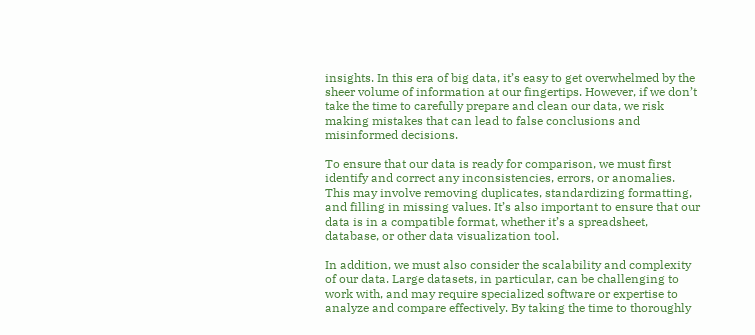insights. In this era of big data, it’s easy to get overwhelmed by the sheer volume of information at our fingertips. However, if we don’t take the time to carefully prepare and clean our data, we risk making mistakes that can lead to false conclusions and misinformed decisions.

To ensure that our data is ready for comparison, we must first identify and correct any inconsistencies, errors, or anomalies. This may involve removing duplicates, standardizing formatting, and filling in missing values. It’s also important to ensure that our data is in a compatible format, whether it’s a spreadsheet, database, or other data visualization tool.

In addition, we must also consider the scalability and complexity of our data. Large datasets, in particular, can be challenging to work with, and may require specialized software or expertise to analyze and compare effectively. By taking the time to thoroughly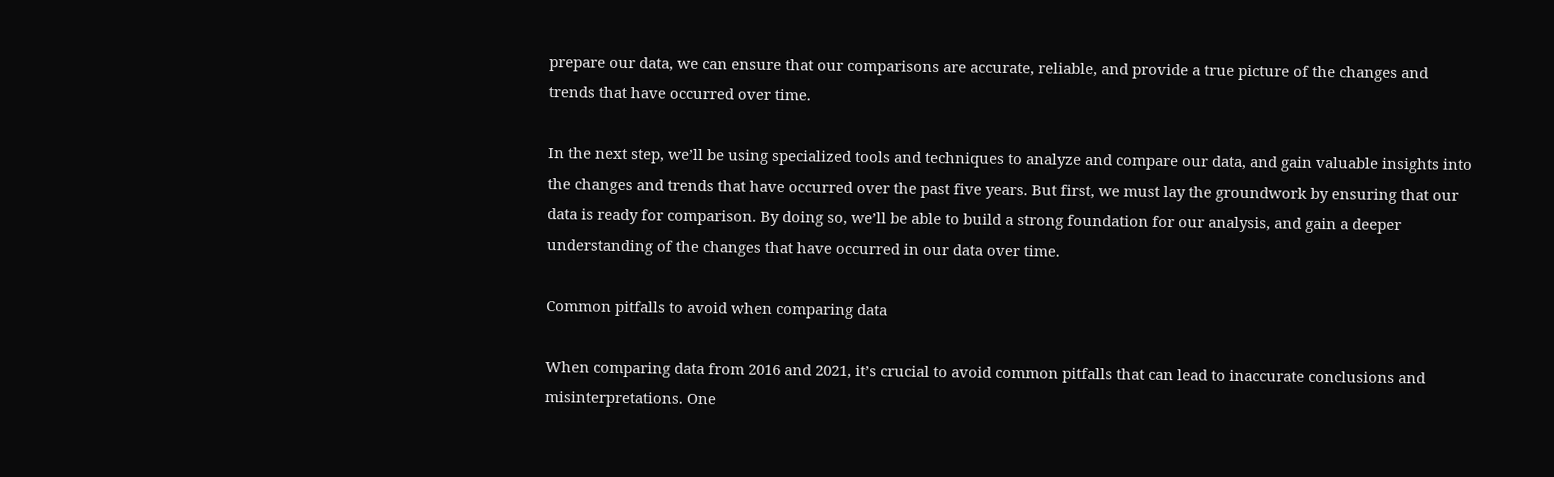prepare our data, we can ensure that our comparisons are accurate, reliable, and provide a true picture of the changes and trends that have occurred over time.

In the next step, we’ll be using specialized tools and techniques to analyze and compare our data, and gain valuable insights into the changes and trends that have occurred over the past five years. But first, we must lay the groundwork by ensuring that our data is ready for comparison. By doing so, we’ll be able to build a strong foundation for our analysis, and gain a deeper understanding of the changes that have occurred in our data over time.

Common pitfalls to avoid when comparing data

When comparing data from 2016 and 2021, it’s crucial to avoid common pitfalls that can lead to inaccurate conclusions and misinterpretations. One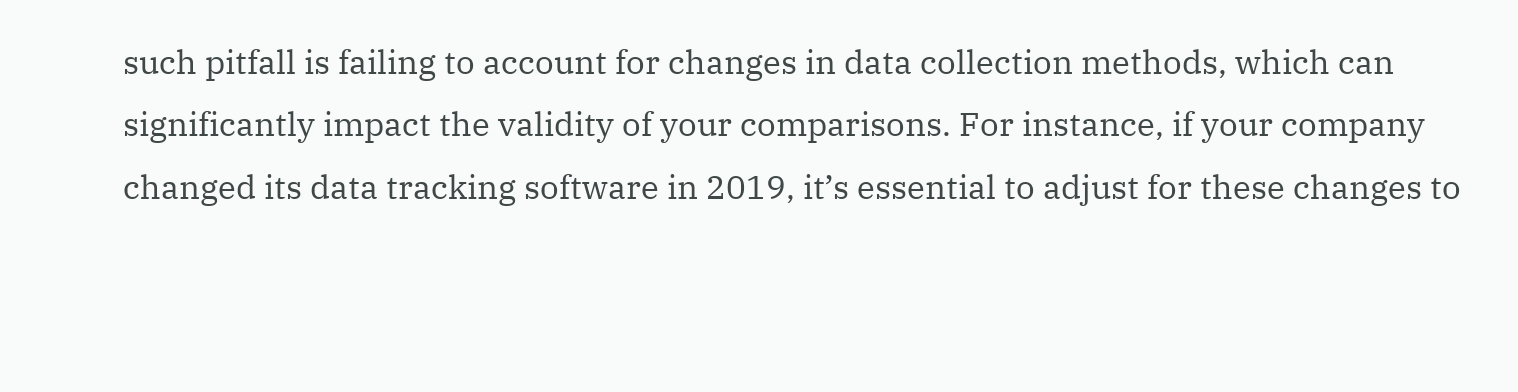such pitfall is failing to account for changes in data collection methods, which can significantly impact the validity of your comparisons. For instance, if your company changed its data tracking software in 2019, it’s essential to adjust for these changes to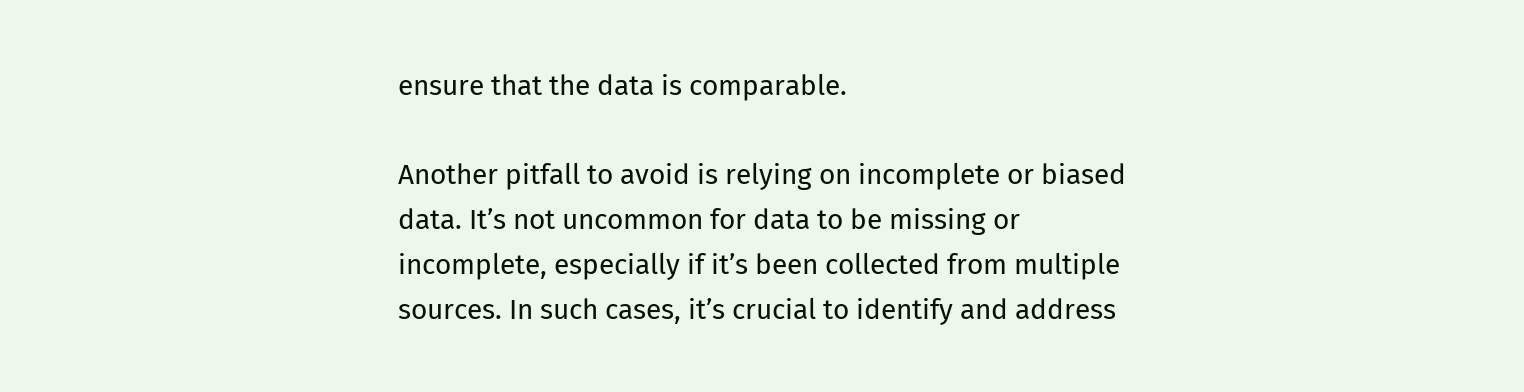ensure that the data is comparable.

Another pitfall to avoid is relying on incomplete or biased data. It’s not uncommon for data to be missing or incomplete, especially if it’s been collected from multiple sources. In such cases, it’s crucial to identify and address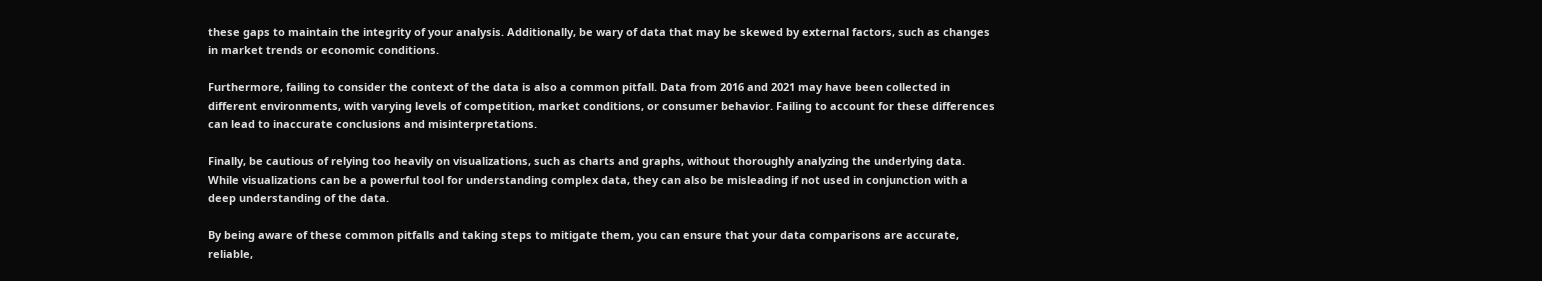these gaps to maintain the integrity of your analysis. Additionally, be wary of data that may be skewed by external factors, such as changes in market trends or economic conditions.

Furthermore, failing to consider the context of the data is also a common pitfall. Data from 2016 and 2021 may have been collected in different environments, with varying levels of competition, market conditions, or consumer behavior. Failing to account for these differences can lead to inaccurate conclusions and misinterpretations.

Finally, be cautious of relying too heavily on visualizations, such as charts and graphs, without thoroughly analyzing the underlying data. While visualizations can be a powerful tool for understanding complex data, they can also be misleading if not used in conjunction with a deep understanding of the data.

By being aware of these common pitfalls and taking steps to mitigate them, you can ensure that your data comparisons are accurate, reliable,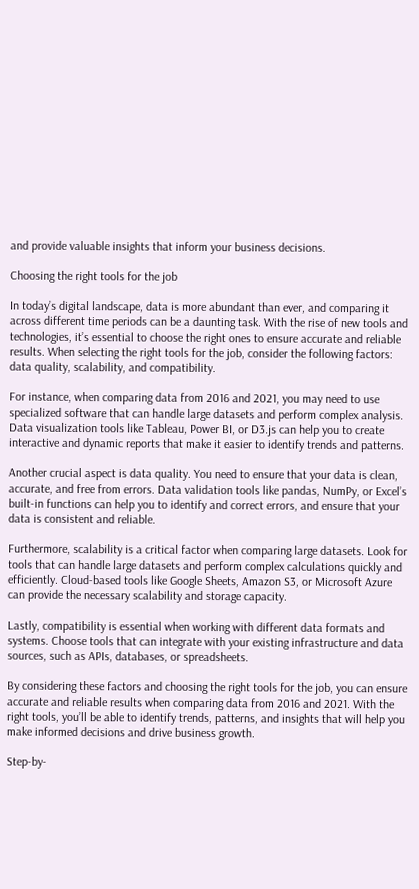and provide valuable insights that inform your business decisions.

Choosing the right tools for the job

In today’s digital landscape, data is more abundant than ever, and comparing it across different time periods can be a daunting task. With the rise of new tools and technologies, it’s essential to choose the right ones to ensure accurate and reliable results. When selecting the right tools for the job, consider the following factors: data quality, scalability, and compatibility.

For instance, when comparing data from 2016 and 2021, you may need to use specialized software that can handle large datasets and perform complex analysis. Data visualization tools like Tableau, Power BI, or D3.js can help you to create interactive and dynamic reports that make it easier to identify trends and patterns.

Another crucial aspect is data quality. You need to ensure that your data is clean, accurate, and free from errors. Data validation tools like pandas, NumPy, or Excel’s built-in functions can help you to identify and correct errors, and ensure that your data is consistent and reliable.

Furthermore, scalability is a critical factor when comparing large datasets. Look for tools that can handle large datasets and perform complex calculations quickly and efficiently. Cloud-based tools like Google Sheets, Amazon S3, or Microsoft Azure can provide the necessary scalability and storage capacity.

Lastly, compatibility is essential when working with different data formats and systems. Choose tools that can integrate with your existing infrastructure and data sources, such as APIs, databases, or spreadsheets.

By considering these factors and choosing the right tools for the job, you can ensure accurate and reliable results when comparing data from 2016 and 2021. With the right tools, you’ll be able to identify trends, patterns, and insights that will help you make informed decisions and drive business growth.

Step-by-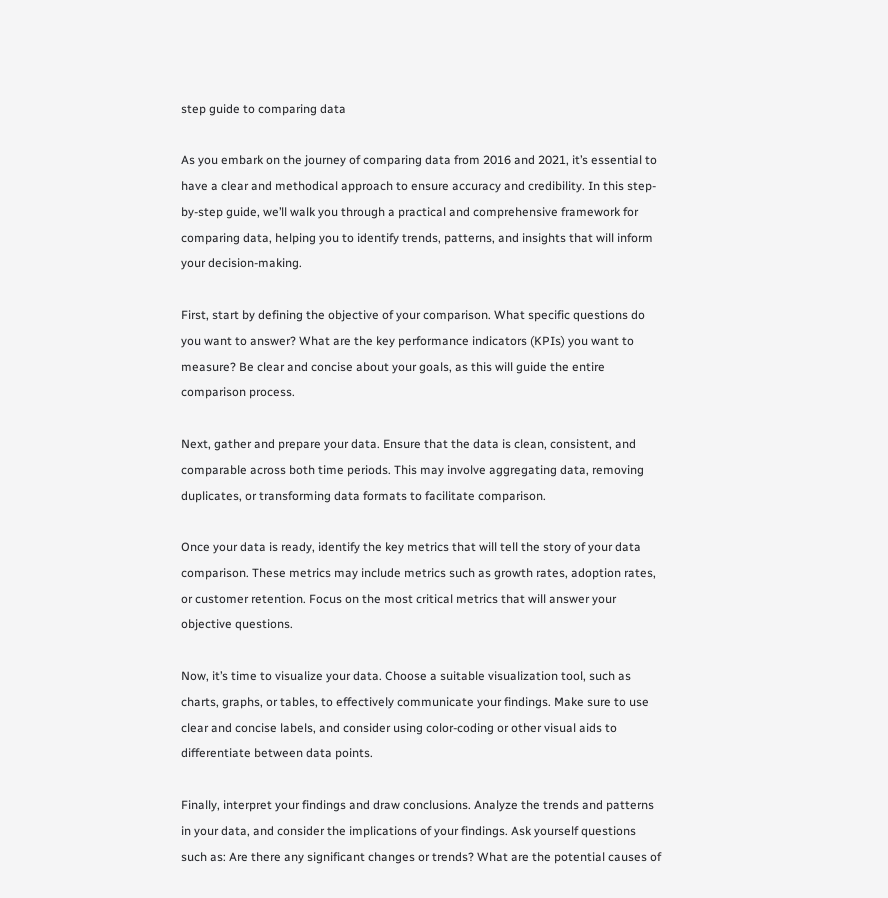step guide to comparing data

As you embark on the journey of comparing data from 2016 and 2021, it’s essential to have a clear and methodical approach to ensure accuracy and credibility. In this step-by-step guide, we’ll walk you through a practical and comprehensive framework for comparing data, helping you to identify trends, patterns, and insights that will inform your decision-making.

First, start by defining the objective of your comparison. What specific questions do you want to answer? What are the key performance indicators (KPIs) you want to measure? Be clear and concise about your goals, as this will guide the entire comparison process.

Next, gather and prepare your data. Ensure that the data is clean, consistent, and comparable across both time periods. This may involve aggregating data, removing duplicates, or transforming data formats to facilitate comparison.

Once your data is ready, identify the key metrics that will tell the story of your data comparison. These metrics may include metrics such as growth rates, adoption rates, or customer retention. Focus on the most critical metrics that will answer your objective questions.

Now, it’s time to visualize your data. Choose a suitable visualization tool, such as charts, graphs, or tables, to effectively communicate your findings. Make sure to use clear and concise labels, and consider using color-coding or other visual aids to differentiate between data points.

Finally, interpret your findings and draw conclusions. Analyze the trends and patterns in your data, and consider the implications of your findings. Ask yourself questions such as: Are there any significant changes or trends? What are the potential causes of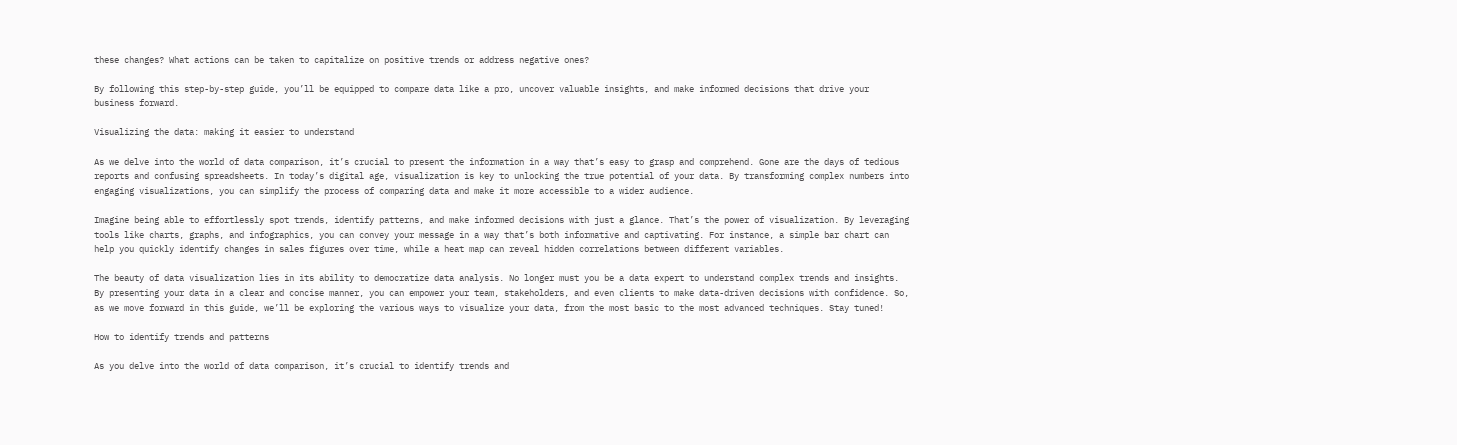these changes? What actions can be taken to capitalize on positive trends or address negative ones?

By following this step-by-step guide, you’ll be equipped to compare data like a pro, uncover valuable insights, and make informed decisions that drive your business forward.

Visualizing the data: making it easier to understand

As we delve into the world of data comparison, it’s crucial to present the information in a way that’s easy to grasp and comprehend. Gone are the days of tedious reports and confusing spreadsheets. In today’s digital age, visualization is key to unlocking the true potential of your data. By transforming complex numbers into engaging visualizations, you can simplify the process of comparing data and make it more accessible to a wider audience.

Imagine being able to effortlessly spot trends, identify patterns, and make informed decisions with just a glance. That’s the power of visualization. By leveraging tools like charts, graphs, and infographics, you can convey your message in a way that’s both informative and captivating. For instance, a simple bar chart can help you quickly identify changes in sales figures over time, while a heat map can reveal hidden correlations between different variables.

The beauty of data visualization lies in its ability to democratize data analysis. No longer must you be a data expert to understand complex trends and insights. By presenting your data in a clear and concise manner, you can empower your team, stakeholders, and even clients to make data-driven decisions with confidence. So, as we move forward in this guide, we’ll be exploring the various ways to visualize your data, from the most basic to the most advanced techniques. Stay tuned!

How to identify trends and patterns

As you delve into the world of data comparison, it’s crucial to identify trends and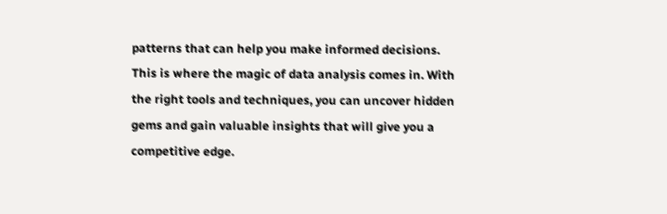patterns that can help you make informed decisions. This is where the magic of data analysis comes in. With the right tools and techniques, you can uncover hidden gems and gain valuable insights that will give you a competitive edge.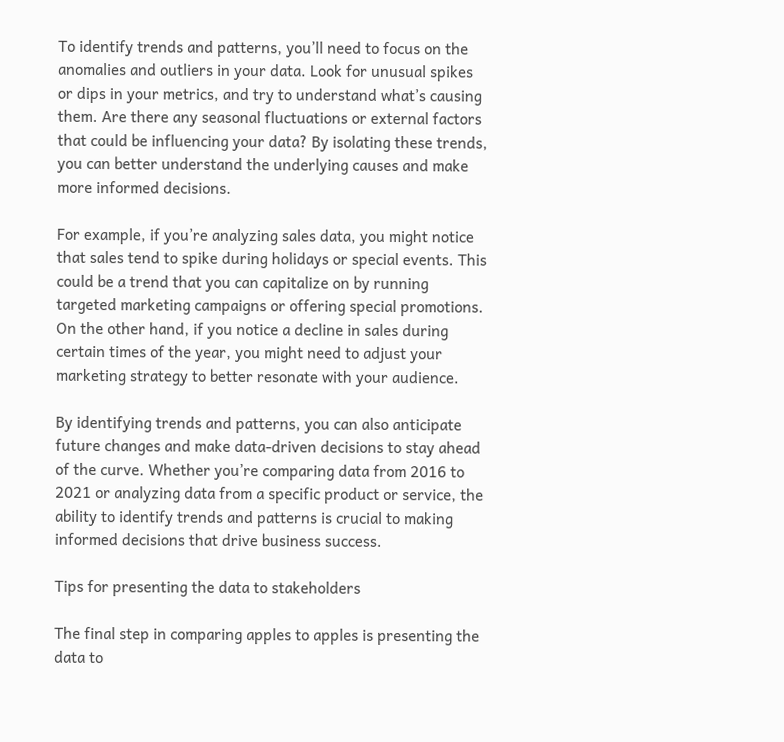To identify trends and patterns, you’ll need to focus on the anomalies and outliers in your data. Look for unusual spikes or dips in your metrics, and try to understand what’s causing them. Are there any seasonal fluctuations or external factors that could be influencing your data? By isolating these trends, you can better understand the underlying causes and make more informed decisions.

For example, if you’re analyzing sales data, you might notice that sales tend to spike during holidays or special events. This could be a trend that you can capitalize on by running targeted marketing campaigns or offering special promotions. On the other hand, if you notice a decline in sales during certain times of the year, you might need to adjust your marketing strategy to better resonate with your audience.

By identifying trends and patterns, you can also anticipate future changes and make data-driven decisions to stay ahead of the curve. Whether you’re comparing data from 2016 to 2021 or analyzing data from a specific product or service, the ability to identify trends and patterns is crucial to making informed decisions that drive business success.

Tips for presenting the data to stakeholders

The final step in comparing apples to apples is presenting the data to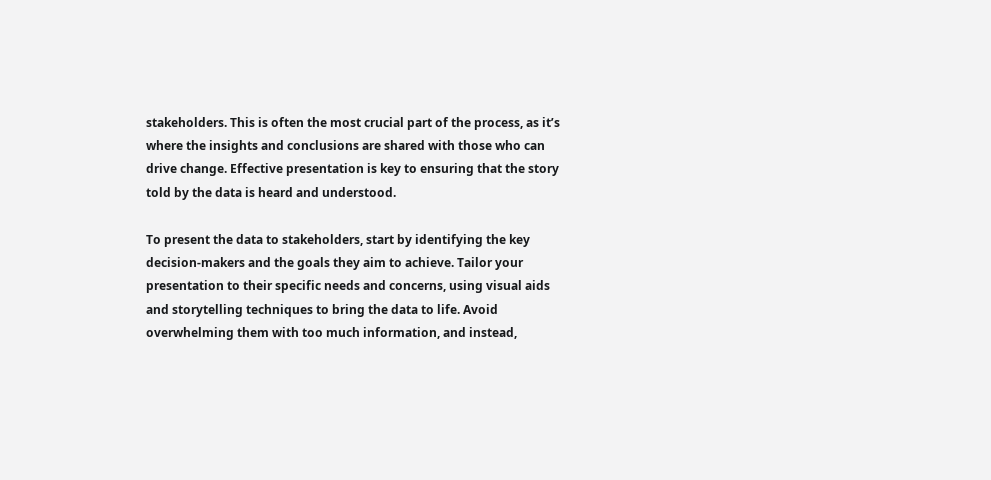stakeholders. This is often the most crucial part of the process, as it’s where the insights and conclusions are shared with those who can drive change. Effective presentation is key to ensuring that the story told by the data is heard and understood.

To present the data to stakeholders, start by identifying the key decision-makers and the goals they aim to achieve. Tailor your presentation to their specific needs and concerns, using visual aids and storytelling techniques to bring the data to life. Avoid overwhelming them with too much information, and instead,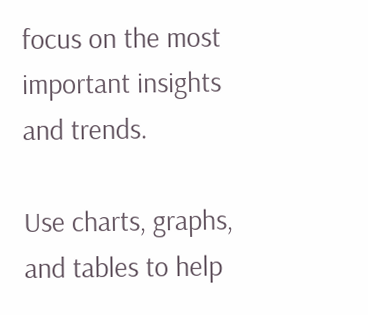focus on the most important insights and trends.

Use charts, graphs, and tables to help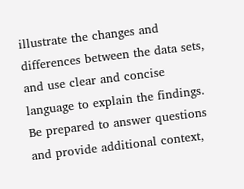illustrate the changes and differences between the data sets, and use clear and concise language to explain the findings. Be prepared to answer questions and provide additional context,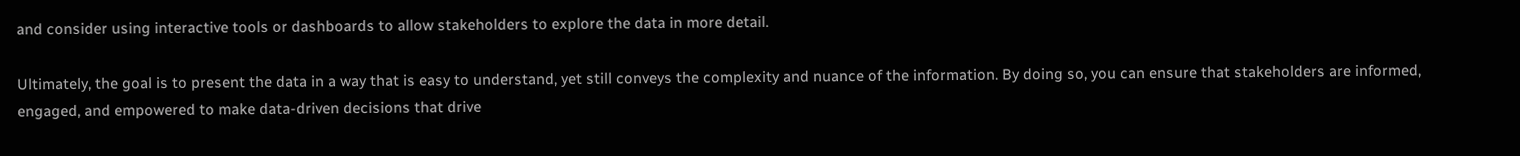and consider using interactive tools or dashboards to allow stakeholders to explore the data in more detail.

Ultimately, the goal is to present the data in a way that is easy to understand, yet still conveys the complexity and nuance of the information. By doing so, you can ensure that stakeholders are informed, engaged, and empowered to make data-driven decisions that drive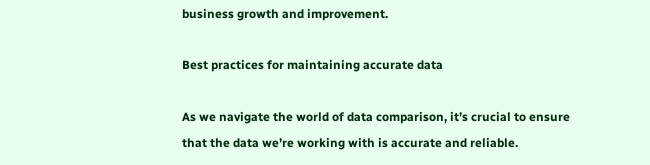business growth and improvement.

Best practices for maintaining accurate data

As we navigate the world of data comparison, it’s crucial to ensure that the data we’re working with is accurate and reliable.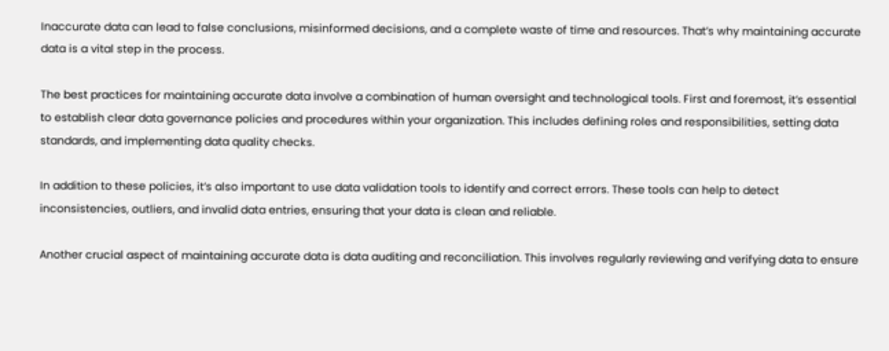Inaccurate data can lead to false conclusions, misinformed decisions, and a complete waste of time and resources. That’s why maintaining accurate data is a vital step in the process.

The best practices for maintaining accurate data involve a combination of human oversight and technological tools. First and foremost, it’s essential to establish clear data governance policies and procedures within your organization. This includes defining roles and responsibilities, setting data standards, and implementing data quality checks.

In addition to these policies, it’s also important to use data validation tools to identify and correct errors. These tools can help to detect inconsistencies, outliers, and invalid data entries, ensuring that your data is clean and reliable.

Another crucial aspect of maintaining accurate data is data auditing and reconciliation. This involves regularly reviewing and verifying data to ensure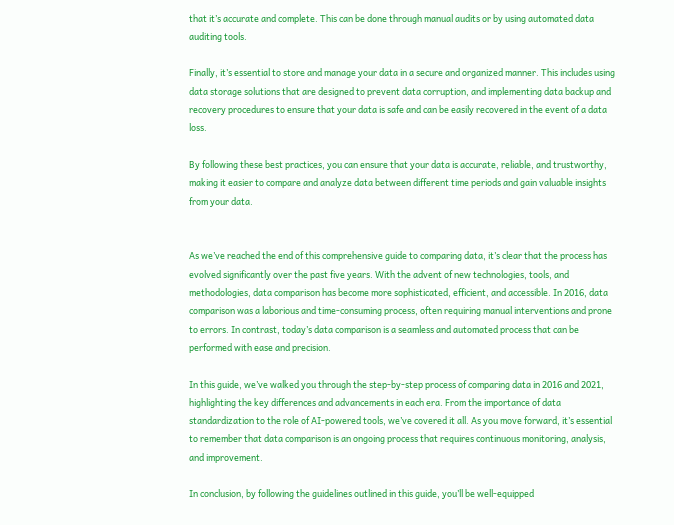that it’s accurate and complete. This can be done through manual audits or by using automated data auditing tools.

Finally, it’s essential to store and manage your data in a secure and organized manner. This includes using data storage solutions that are designed to prevent data corruption, and implementing data backup and recovery procedures to ensure that your data is safe and can be easily recovered in the event of a data loss.

By following these best practices, you can ensure that your data is accurate, reliable, and trustworthy, making it easier to compare and analyze data between different time periods and gain valuable insights from your data.


As we’ve reached the end of this comprehensive guide to comparing data, it’s clear that the process has evolved significantly over the past five years. With the advent of new technologies, tools, and methodologies, data comparison has become more sophisticated, efficient, and accessible. In 2016, data comparison was a laborious and time-consuming process, often requiring manual interventions and prone to errors. In contrast, today’s data comparison is a seamless and automated process that can be performed with ease and precision.

In this guide, we’ve walked you through the step-by-step process of comparing data in 2016 and 2021, highlighting the key differences and advancements in each era. From the importance of data standardization to the role of AI-powered tools, we’ve covered it all. As you move forward, it’s essential to remember that data comparison is an ongoing process that requires continuous monitoring, analysis, and improvement.

In conclusion, by following the guidelines outlined in this guide, you’ll be well-equipped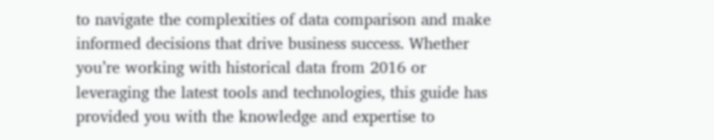to navigate the complexities of data comparison and make informed decisions that drive business success. Whether you’re working with historical data from 2016 or leveraging the latest tools and technologies, this guide has provided you with the knowledge and expertise to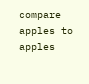compare apples to apples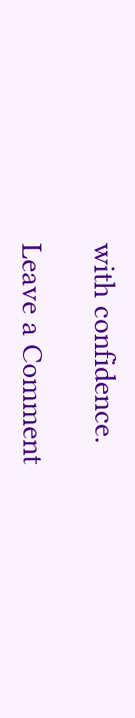with confidence.

Leave a Comment